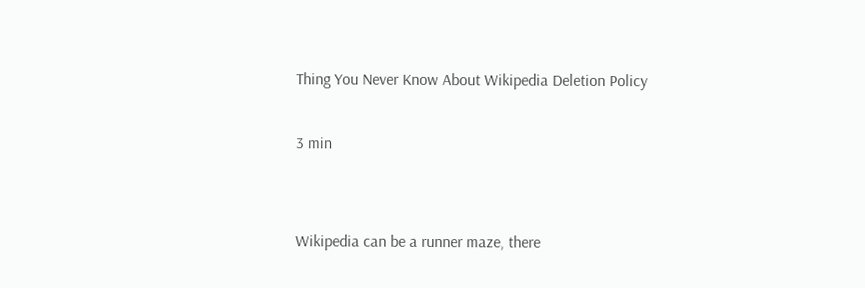Thing You Never Know About Wikipedia Deletion Policy

3 min


Wikipedia can be a runner maze, there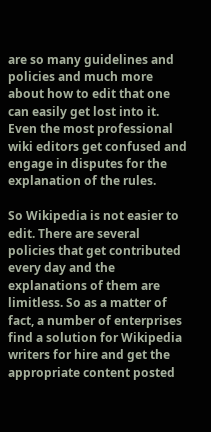are so many guidelines and policies and much more about how to edit that one can easily get lost into it. Even the most professional wiki editors get confused and engage in disputes for the explanation of the rules.

So Wikipedia is not easier to edit. There are several policies that get contributed every day and the explanations of them are limitless. So as a matter of fact, a number of enterprises find a solution for Wikipedia writers for hire and get the appropriate content posted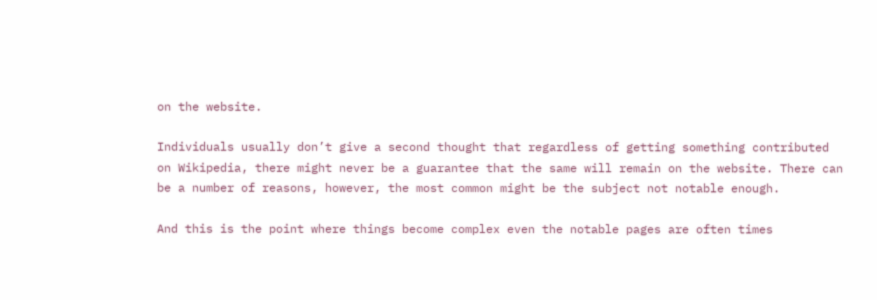on the website.

Individuals usually don’t give a second thought that regardless of getting something contributed on Wikipedia, there might never be a guarantee that the same will remain on the website. There can be a number of reasons, however, the most common might be the subject not notable enough.

And this is the point where things become complex even the notable pages are often times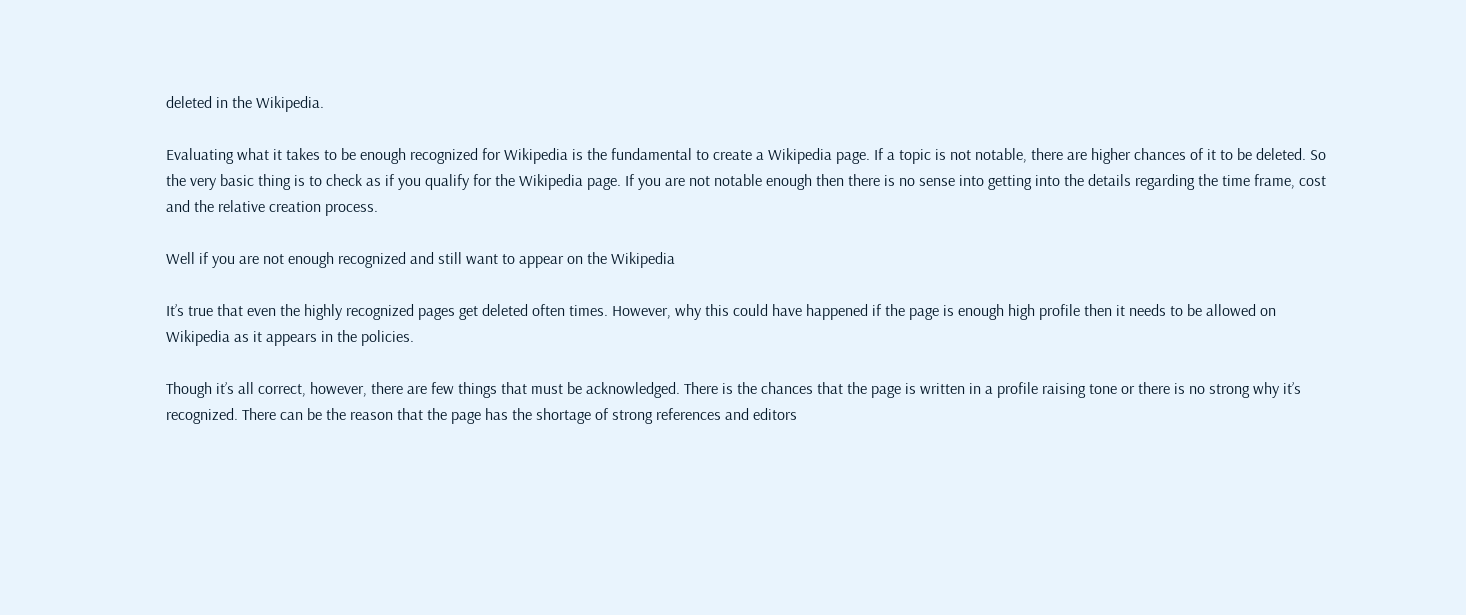deleted in the Wikipedia.

Evaluating what it takes to be enough recognized for Wikipedia is the fundamental to create a Wikipedia page. If a topic is not notable, there are higher chances of it to be deleted. So the very basic thing is to check as if you qualify for the Wikipedia page. If you are not notable enough then there is no sense into getting into the details regarding the time frame, cost and the relative creation process.

Well if you are not enough recognized and still want to appear on the Wikipedia

It’s true that even the highly recognized pages get deleted often times. However, why this could have happened if the page is enough high profile then it needs to be allowed on Wikipedia as it appears in the policies.

Though it’s all correct, however, there are few things that must be acknowledged. There is the chances that the page is written in a profile raising tone or there is no strong why it’s recognized. There can be the reason that the page has the shortage of strong references and editors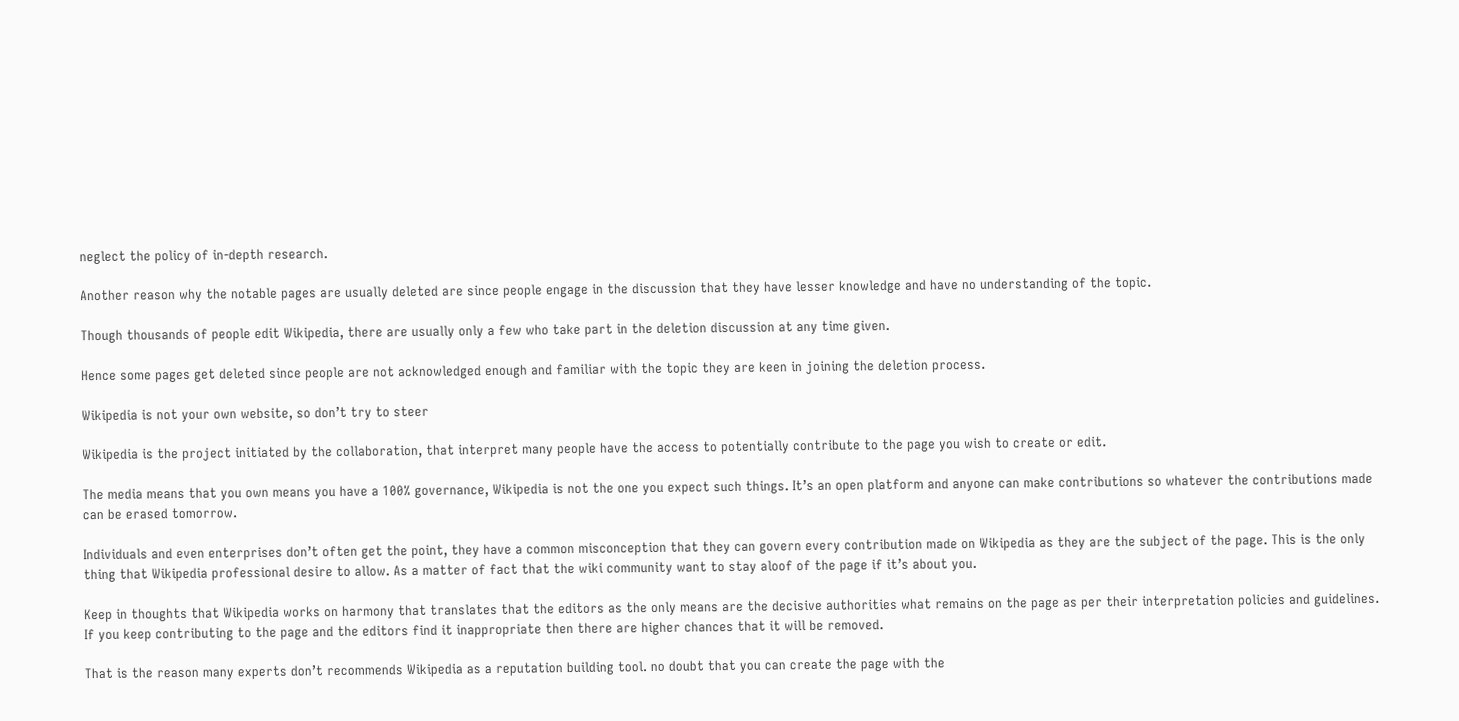neglect the policy of in-depth research.

Another reason why the notable pages are usually deleted are since people engage in the discussion that they have lesser knowledge and have no understanding of the topic.

Though thousands of people edit Wikipedia, there are usually only a few who take part in the deletion discussion at any time given.

Hence some pages get deleted since people are not acknowledged enough and familiar with the topic they are keen in joining the deletion process.

Wikipedia is not your own website, so don’t try to steer

Wikipedia is the project initiated by the collaboration, that interpret many people have the access to potentially contribute to the page you wish to create or edit.

The media means that you own means you have a 100% governance, Wikipedia is not the one you expect such things. It’s an open platform and anyone can make contributions so whatever the contributions made can be erased tomorrow.

Individuals and even enterprises don’t often get the point, they have a common misconception that they can govern every contribution made on Wikipedia as they are the subject of the page. This is the only thing that Wikipedia professional desire to allow. As a matter of fact that the wiki community want to stay aloof of the page if it’s about you.

Keep in thoughts that Wikipedia works on harmony that translates that the editors as the only means are the decisive authorities what remains on the page as per their interpretation policies and guidelines. If you keep contributing to the page and the editors find it inappropriate then there are higher chances that it will be removed.

That is the reason many experts don’t recommends Wikipedia as a reputation building tool. no doubt that you can create the page with the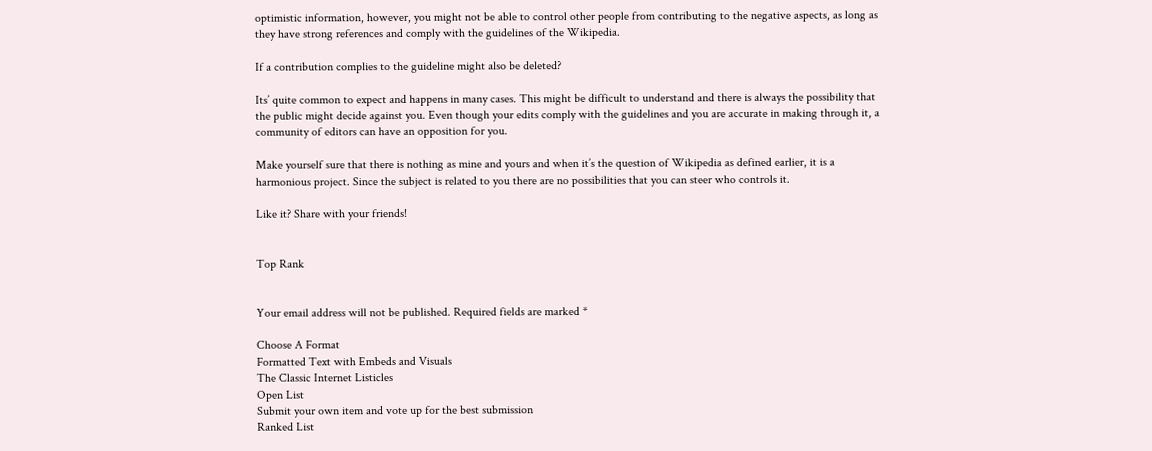optimistic information, however, you might not be able to control other people from contributing to the negative aspects, as long as they have strong references and comply with the guidelines of the Wikipedia.

If a contribution complies to the guideline might also be deleted?

Its’ quite common to expect and happens in many cases. This might be difficult to understand and there is always the possibility that the public might decide against you. Even though your edits comply with the guidelines and you are accurate in making through it, a community of editors can have an opposition for you.

Make yourself sure that there is nothing as mine and yours and when it’s the question of Wikipedia as defined earlier, it is a harmonious project. Since the subject is related to you there are no possibilities that you can steer who controls it.

Like it? Share with your friends!


Top Rank


Your email address will not be published. Required fields are marked *

Choose A Format
Formatted Text with Embeds and Visuals
The Classic Internet Listicles
Open List
Submit your own item and vote up for the best submission
Ranked List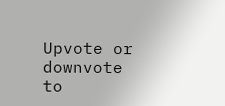Upvote or downvote to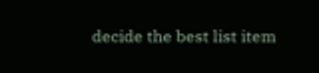decide the best list item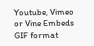Youtube, Vimeo or Vine Embeds
GIF format